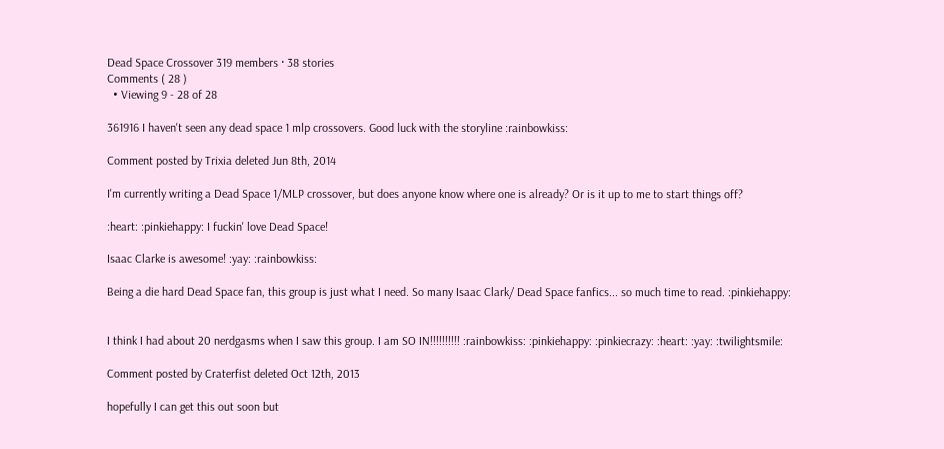Dead Space Crossover 319 members · 38 stories
Comments ( 28 )
  • Viewing 9 - 28 of 28

361916 I haven't seen any dead space 1 mlp crossovers. Good luck with the storyline :rainbowkiss:

Comment posted by Trixia deleted Jun 8th, 2014

I'm currently writing a Dead Space 1/MLP crossover, but does anyone know where one is already? Or is it up to me to start things off?

:heart: :pinkiehappy: I fuckin' love Dead Space!

Isaac Clarke is awesome! :yay: :rainbowkiss:

Being a die hard Dead Space fan, this group is just what I need. So many Isaac Clark/ Dead Space fanfics... so much time to read. :pinkiehappy:


I think I had about 20 nerdgasms when I saw this group. I am SO IN!!!!!!!!!! :rainbowkiss: :pinkiehappy: :pinkiecrazy: :heart: :yay: :twilightsmile:

Comment posted by Craterfist deleted Oct 12th, 2013

hopefully I can get this out soon but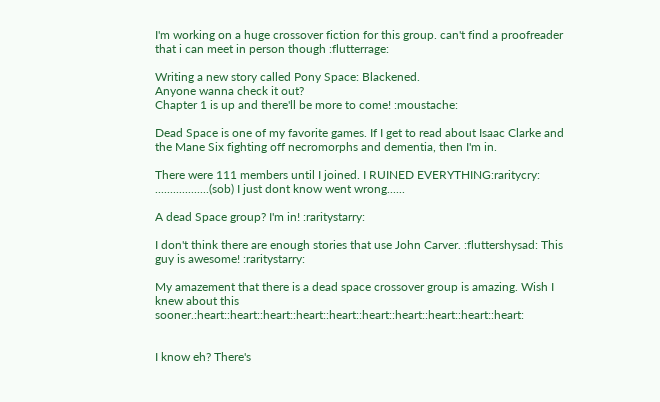I'm working on a huge crossover fiction for this group. can't find a proofreader that i can meet in person though :flutterrage:

Writing a new story called Pony Space: Blackened.
Anyone wanna check it out?
Chapter 1 is up and there'll be more to come! :moustache:

Dead Space is one of my favorite games. If I get to read about Isaac Clarke and the Mane Six fighting off necromorphs and dementia, then I'm in.

There were 111 members until I joined. I RUINED EVERYTHING:raritycry:
..................(sob) I just dont know went wrong......

A dead Space group? I'm in! :raritystarry:

I don't think there are enough stories that use John Carver. :fluttershysad: This guy is awesome! :raritystarry:

My amazement that there is a dead space crossover group is amazing. Wish I knew about this sooner.:heart::heart::heart::heart::heart::heart::heart::heart::heart::heart:


I know eh? There's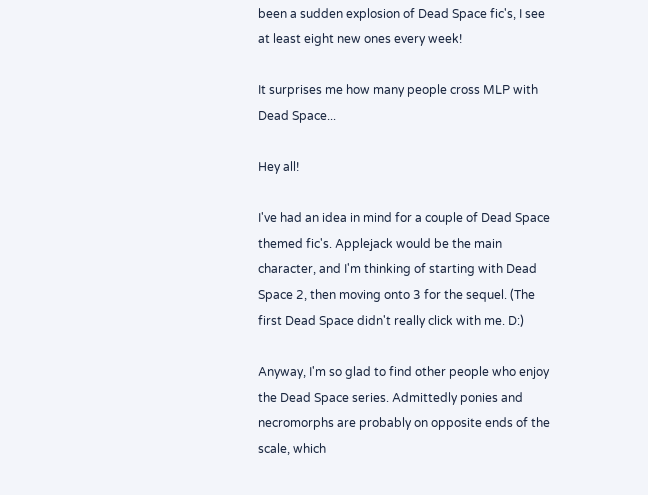been a sudden explosion of Dead Space fic's, I see at least eight new ones every week!

It surprises me how many people cross MLP with Dead Space...

Hey all!

I've had an idea in mind for a couple of Dead Space themed fic's. Applejack would be the main character, and I'm thinking of starting with Dead Space 2, then moving onto 3 for the sequel. (The first Dead Space didn't really click with me. D:)

Anyway, I'm so glad to find other people who enjoy the Dead Space series. Admittedly ponies and necromorphs are probably on opposite ends of the scale, which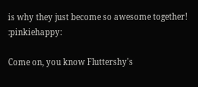is why they just become so awesome together! :pinkiehappy:

Come on, you know Fluttershy's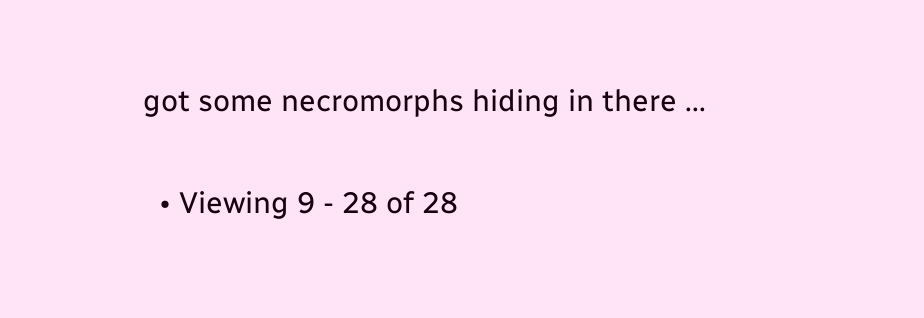got some necromorphs hiding in there ...

  • Viewing 9 - 28 of 28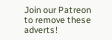Join our Patreon to remove these adverts!